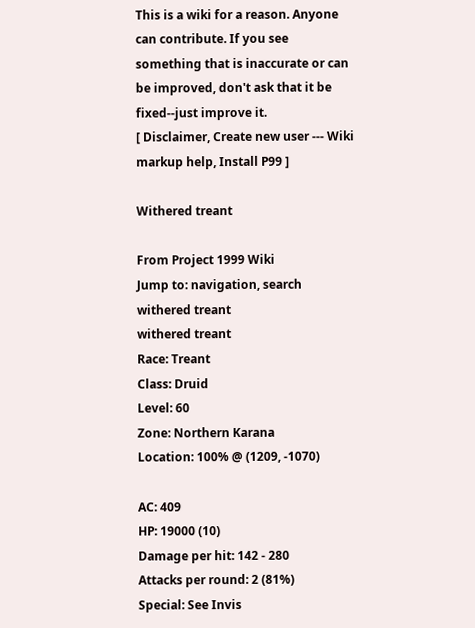This is a wiki for a reason. Anyone can contribute. If you see something that is inaccurate or can be improved, don't ask that it be fixed--just improve it.
[ Disclaimer, Create new user --- Wiki markup help, Install P99 ]

Withered treant

From Project 1999 Wiki
Jump to: navigation, search
withered treant
withered treant
Race: Treant
Class: Druid
Level: 60
Zone: Northern Karana
Location: 100% @ (1209, -1070)

AC: 409
HP: 19000 (10)
Damage per hit: 142 - 280
Attacks per round: 2 (81%)
Special: See Invis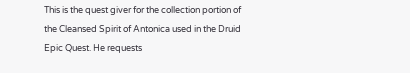This is the quest giver for the collection portion of the Cleansed Spirit of Antonica used in the Druid Epic Quest. He requests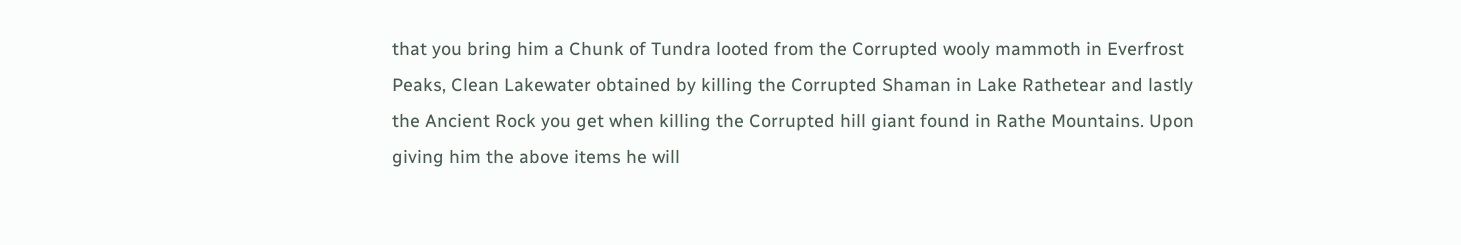that you bring him a Chunk of Tundra looted from the Corrupted wooly mammoth in Everfrost Peaks, Clean Lakewater obtained by killing the Corrupted Shaman in Lake Rathetear and lastly the Ancient Rock you get when killing the Corrupted hill giant found in Rathe Mountains. Upon giving him the above items he will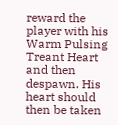reward the player with his Warm Pulsing Treant Heart and then despawn. His heart should then be taken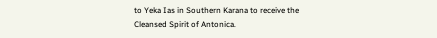to Yeka Ias in Southern Karana to receive the Cleansed Spirit of Antonica.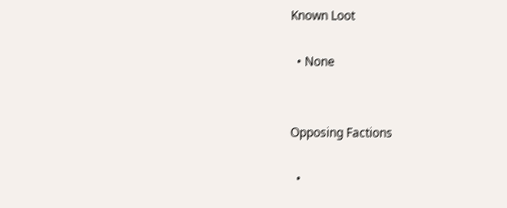Known Loot

  • None


Opposing Factions

  •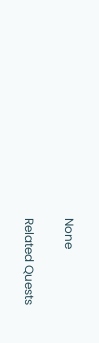None

Related Quests